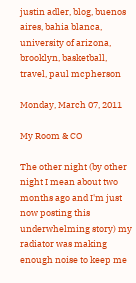justin adler, blog, buenos aires, bahia blanca, university of arizona, brooklyn, basketball, travel, paul mcpherson

Monday, March 07, 2011

My Room & CO

The other night (by other night I mean about two months ago and I'm just now posting this underwhelming story) my radiator was making enough noise to keep me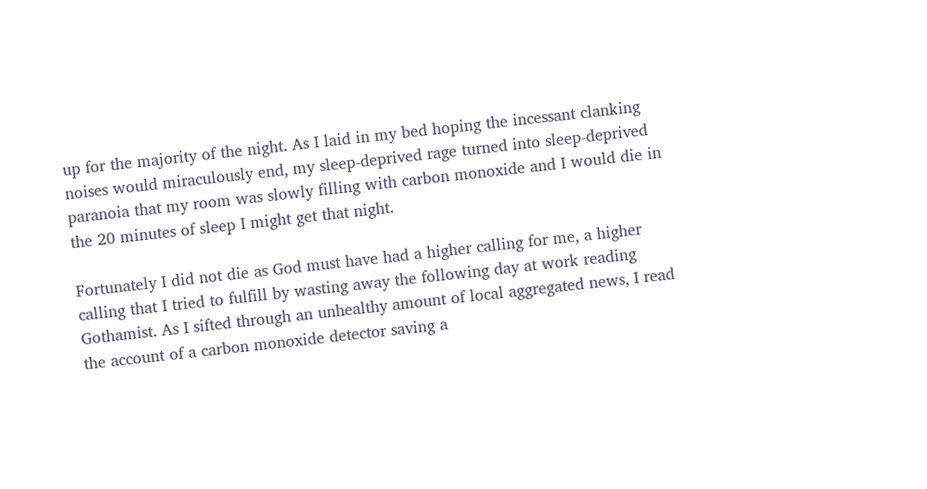up for the majority of the night. As I laid in my bed hoping the incessant clanking noises would miraculously end, my sleep-deprived rage turned into sleep-deprived paranoia that my room was slowly filling with carbon monoxide and I would die in the 20 minutes of sleep I might get that night.

Fortunately I did not die as God must have had a higher calling for me, a higher calling that I tried to fulfill by wasting away the following day at work reading Gothamist. As I sifted through an unhealthy amount of local aggregated news, I read the account of a carbon monoxide detector saving a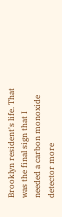Brooklyn resident's life. That was the final sign that I needed a carbon monoxide detector more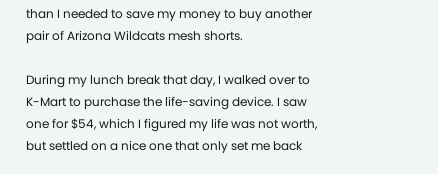than I needed to save my money to buy another pair of Arizona Wildcats mesh shorts.

During my lunch break that day, I walked over to K-Mart to purchase the life-saving device. I saw one for $54, which I figured my life was not worth, but settled on a nice one that only set me back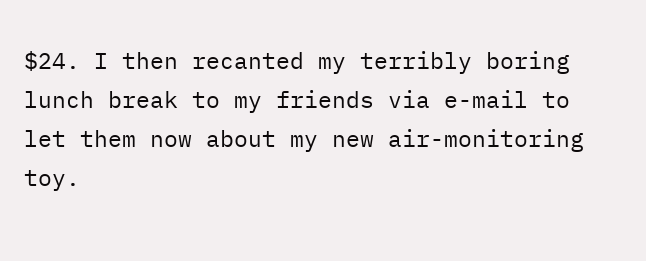$24. I then recanted my terribly boring lunch break to my friends via e-mail to let them now about my new air-monitoring toy.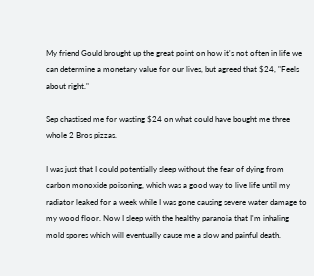My friend Gould brought up the great point on how it's not often in life we can determine a monetary value for our lives, but agreed that $24, "Feels about right."

Sep chastised me for wasting $24 on what could have bought me three whole 2 Bros pizzas.

I was just that I could potentially sleep without the fear of dying from carbon monoxide poisoning, which was a good way to live life until my radiator leaked for a week while I was gone causing severe water damage to my wood floor. Now I sleep with the healthy paranoia that I'm inhaling mold spores which will eventually cause me a slow and painful death.